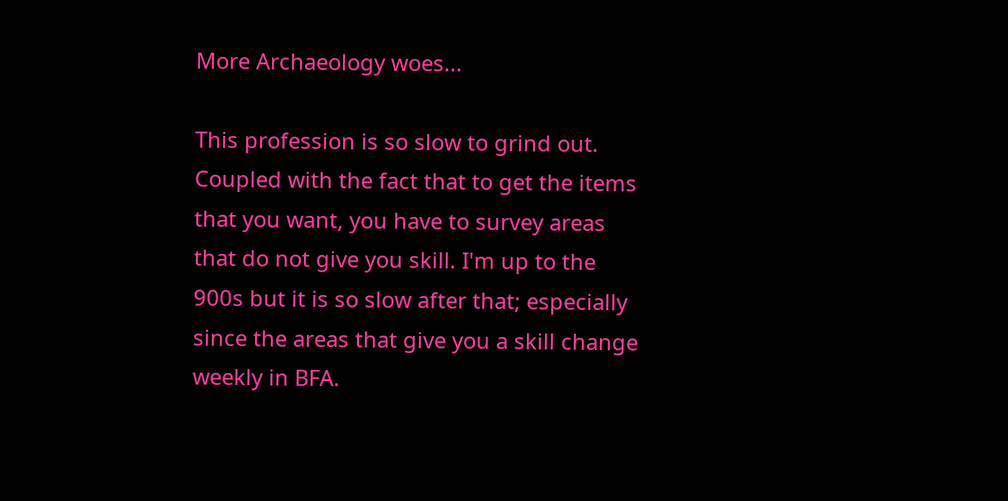More Archaeology woes...

This profession is so slow to grind out. Coupled with the fact that to get the items that you want, you have to survey areas that do not give you skill. I'm up to the 900s but it is so slow after that; especially since the areas that give you a skill change weekly in BFA.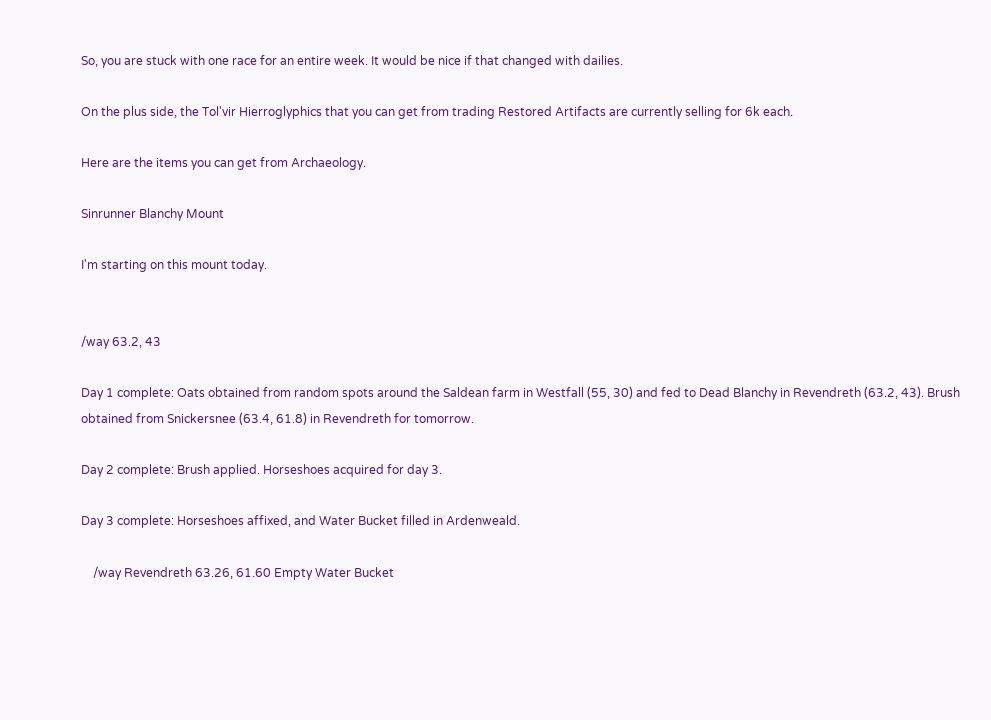So, you are stuck with one race for an entire week. It would be nice if that changed with dailies.

On the plus side, the Tol'vir Hierroglyphics that you can get from trading Restored Artifacts are currently selling for 6k each.

Here are the items you can get from Archaeology.

Sinrunner Blanchy Mount

I'm starting on this mount today.


/way 63.2, 43

Day 1 complete: Oats obtained from random spots around the Saldean farm in Westfall (55, 30) and fed to Dead Blanchy in Revendreth (63.2, 43). Brush obtained from Snickersnee (63.4, 61.8) in Revendreth for tomorrow.

Day 2 complete: Brush applied. Horseshoes acquired for day 3.

Day 3 complete: Horseshoes affixed, and Water Bucket filled in Ardenweald.

    /way Revendreth 63.26, 61.60 Empty Water Bucket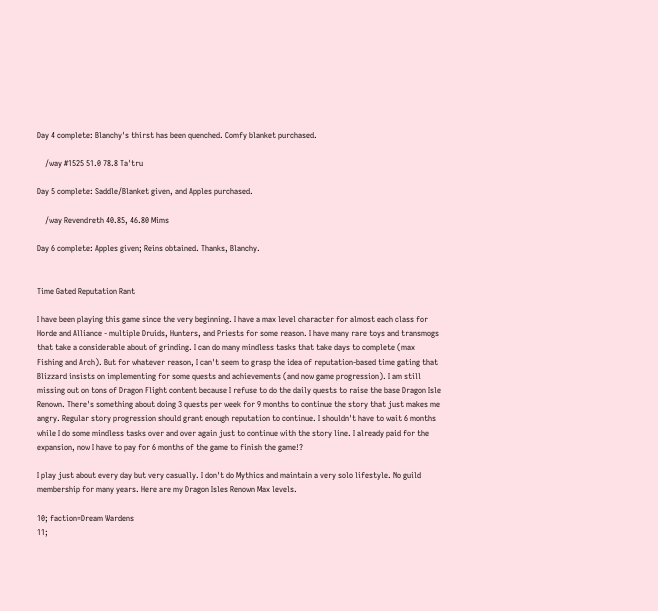Day 4 complete: Blanchy's thirst has been quenched. Comfy blanket purchased.

    /way #1525 51.0 78.8 Ta'tru

Day 5 complete: Saddle/Blanket given, and Apples purchased.

    /way Revendreth 40.85, 46.80 Mims

Day 6 complete: Apples given; Reins obtained. Thanks, Blanchy.


Time Gated Reputation Rant

I have been playing this game since the very beginning. I have a max level character for almost each class for Horde and Alliance - multiple Druids, Hunters, and Priests for some reason. I have many rare toys and transmogs that take a considerable about of grinding. I can do many mindless tasks that take days to complete (max Fishing and Arch). But for whatever reason, I can't seem to grasp the idea of reputation-based time gating that Blizzard insists on implementing for some quests and achievements (and now game progression). I am still missing out on tons of Dragon Flight content because I refuse to do the daily quests to raise the base Dragon Isle Renown. There's something about doing 3 quests per week for 9 months to continue the story that just makes me angry. Regular story progression should grant enough reputation to continue. I shouldn't have to wait 6 months while I do some mindless tasks over and over again just to continue with the story line. I already paid for the expansion, now I have to pay for 6 months of the game to finish the game!?

I play just about every day but very casually. I don't do Mythics and maintain a very solo lifestyle. No guild membership for many years. Here are my Dragon Isles Renown Max levels.

10; faction=Dream Wardens
11;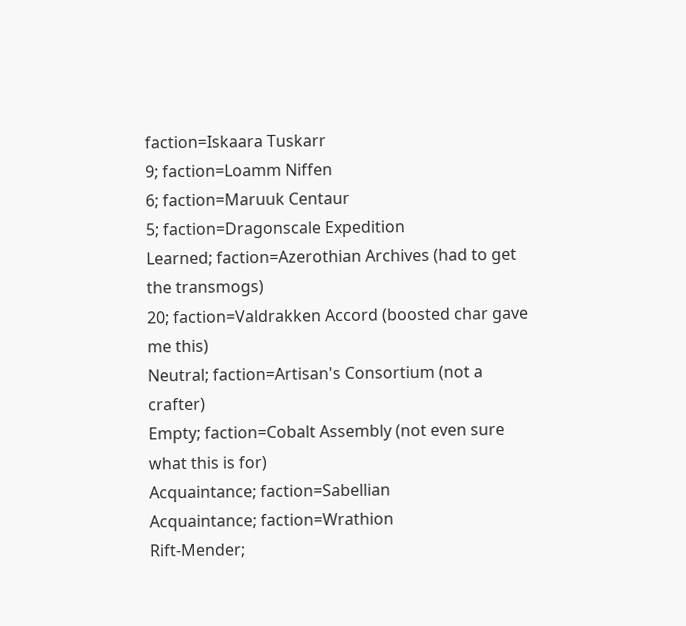faction=Iskaara Tuskarr
9; faction=Loamm Niffen
6; faction=Maruuk Centaur
5; faction=Dragonscale Expedition
Learned; faction=Azerothian Archives (had to get the transmogs)
20; faction=Valdrakken Accord (boosted char gave me this)
Neutral; faction=Artisan's Consortium (not a crafter)
Empty; faction=Cobalt Assembly (not even sure what this is for)
Acquaintance; faction=Sabellian
Acquaintance; faction=Wrathion
Rift-Mender;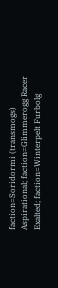faction=Soridormi (transmogs)
Aspirational; faction=Glimmerogg Racer
Exalted; faction=Winterpelt Furbolg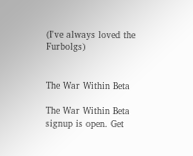(I've always loved the Furbolgs)


The War Within Beta

The War Within Beta signup is open. Get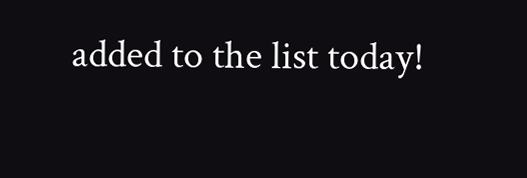added to the list today!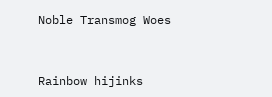Noble Transmog Woes


Rainbow hijinks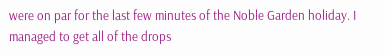were on par for the last few minutes of the Noble Garden holiday. I managed to get all of the drops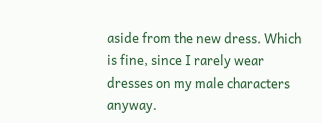aside from the new dress. Which is fine, since I rarely wear dresses on my male characters anyway.